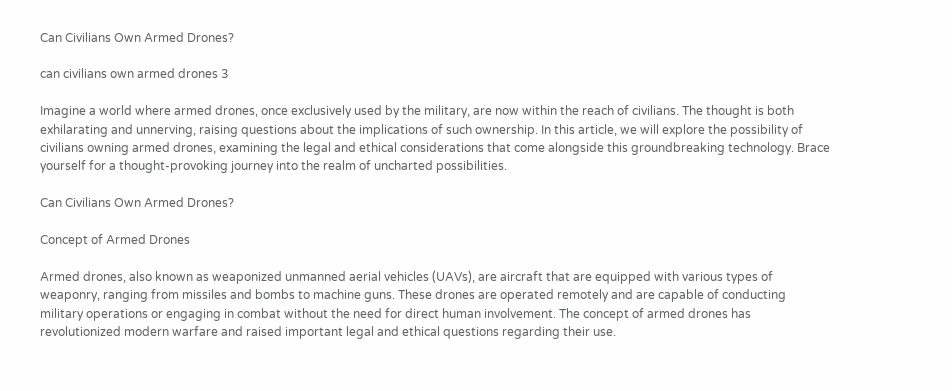Can Civilians Own Armed Drones?

can civilians own armed drones 3

Imagine a world where armed drones, once exclusively used by the military, are now within the reach of civilians. The thought is both exhilarating and unnerving, raising questions about the implications of such ownership. In this article, we will explore the possibility of civilians owning armed drones, examining the legal and ethical considerations that come alongside this groundbreaking technology. Brace yourself for a thought-provoking journey into the realm of uncharted possibilities.

Can Civilians Own Armed Drones?

Concept of Armed Drones

Armed drones, also known as weaponized unmanned aerial vehicles (UAVs), are aircraft that are equipped with various types of weaponry, ranging from missiles and bombs to machine guns. These drones are operated remotely and are capable of conducting military operations or engaging in combat without the need for direct human involvement. The concept of armed drones has revolutionized modern warfare and raised important legal and ethical questions regarding their use.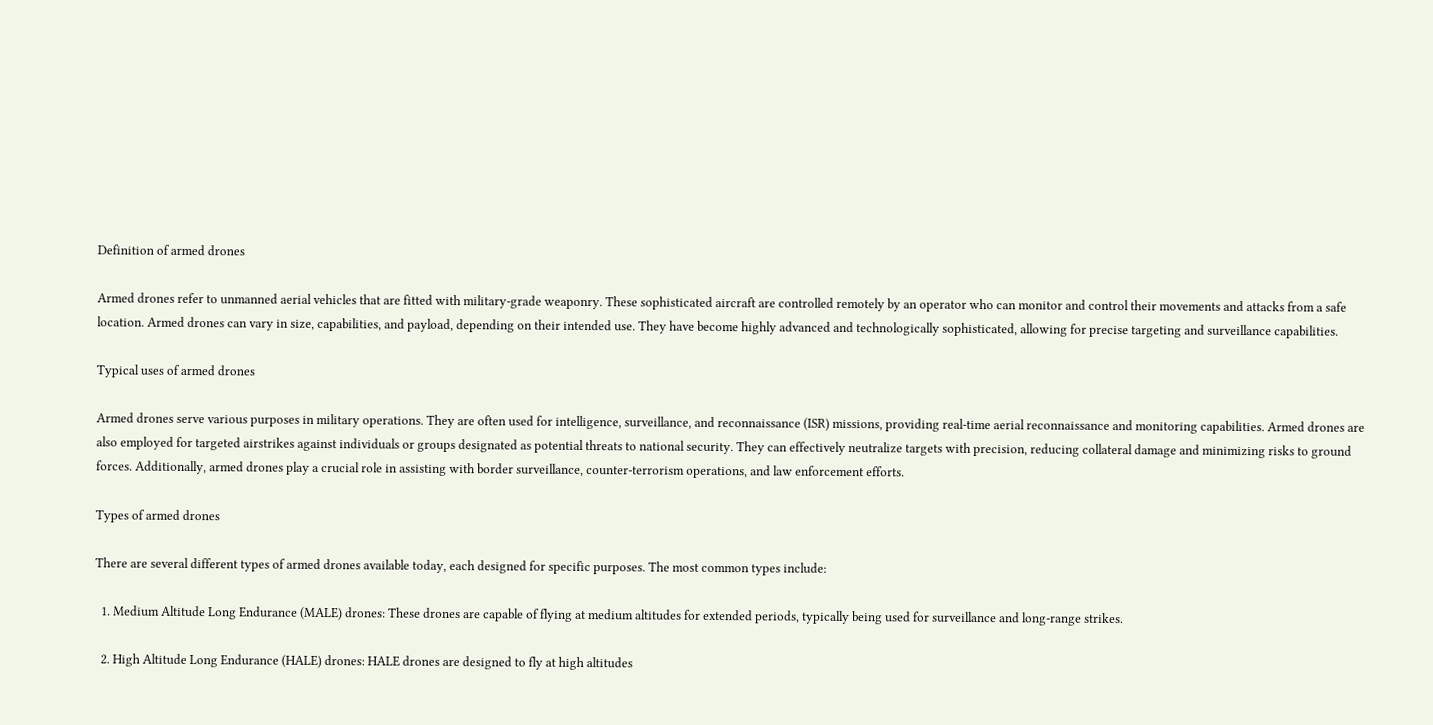Definition of armed drones

Armed drones refer to unmanned aerial vehicles that are fitted with military-grade weaponry. These sophisticated aircraft are controlled remotely by an operator who can monitor and control their movements and attacks from a safe location. Armed drones can vary in size, capabilities, and payload, depending on their intended use. They have become highly advanced and technologically sophisticated, allowing for precise targeting and surveillance capabilities.

Typical uses of armed drones

Armed drones serve various purposes in military operations. They are often used for intelligence, surveillance, and reconnaissance (ISR) missions, providing real-time aerial reconnaissance and monitoring capabilities. Armed drones are also employed for targeted airstrikes against individuals or groups designated as potential threats to national security. They can effectively neutralize targets with precision, reducing collateral damage and minimizing risks to ground forces. Additionally, armed drones play a crucial role in assisting with border surveillance, counter-terrorism operations, and law enforcement efforts.

Types of armed drones

There are several different types of armed drones available today, each designed for specific purposes. The most common types include:

  1. Medium Altitude Long Endurance (MALE) drones: These drones are capable of flying at medium altitudes for extended periods, typically being used for surveillance and long-range strikes.

  2. High Altitude Long Endurance (HALE) drones: HALE drones are designed to fly at high altitudes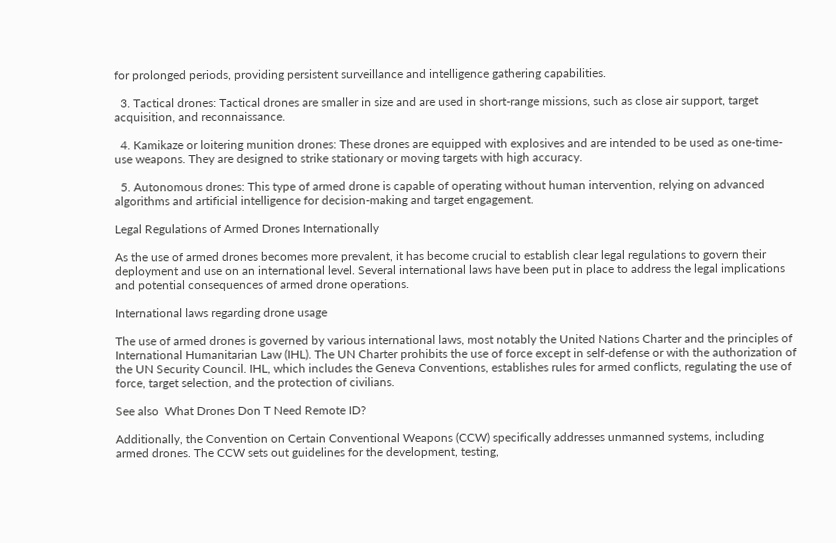for prolonged periods, providing persistent surveillance and intelligence gathering capabilities.

  3. Tactical drones: Tactical drones are smaller in size and are used in short-range missions, such as close air support, target acquisition, and reconnaissance.

  4. Kamikaze or loitering munition drones: These drones are equipped with explosives and are intended to be used as one-time-use weapons. They are designed to strike stationary or moving targets with high accuracy.

  5. Autonomous drones: This type of armed drone is capable of operating without human intervention, relying on advanced algorithms and artificial intelligence for decision-making and target engagement.

Legal Regulations of Armed Drones Internationally

As the use of armed drones becomes more prevalent, it has become crucial to establish clear legal regulations to govern their deployment and use on an international level. Several international laws have been put in place to address the legal implications and potential consequences of armed drone operations.

International laws regarding drone usage

The use of armed drones is governed by various international laws, most notably the United Nations Charter and the principles of International Humanitarian Law (IHL). The UN Charter prohibits the use of force except in self-defense or with the authorization of the UN Security Council. IHL, which includes the Geneva Conventions, establishes rules for armed conflicts, regulating the use of force, target selection, and the protection of civilians.

See also  What Drones Don T Need Remote ID?

Additionally, the Convention on Certain Conventional Weapons (CCW) specifically addresses unmanned systems, including armed drones. The CCW sets out guidelines for the development, testing,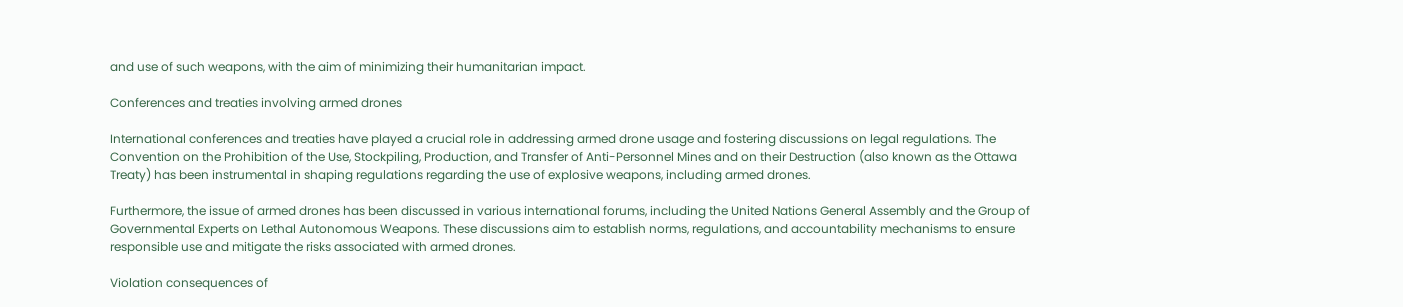and use of such weapons, with the aim of minimizing their humanitarian impact.

Conferences and treaties involving armed drones

International conferences and treaties have played a crucial role in addressing armed drone usage and fostering discussions on legal regulations. The Convention on the Prohibition of the Use, Stockpiling, Production, and Transfer of Anti-Personnel Mines and on their Destruction (also known as the Ottawa Treaty) has been instrumental in shaping regulations regarding the use of explosive weapons, including armed drones.

Furthermore, the issue of armed drones has been discussed in various international forums, including the United Nations General Assembly and the Group of Governmental Experts on Lethal Autonomous Weapons. These discussions aim to establish norms, regulations, and accountability mechanisms to ensure responsible use and mitigate the risks associated with armed drones.

Violation consequences of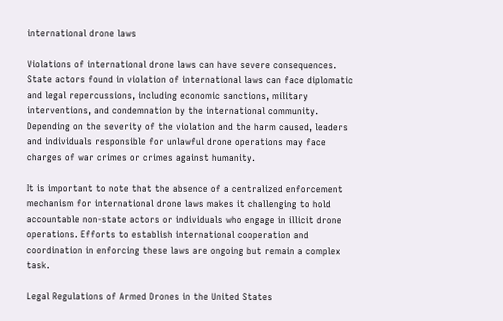international drone laws

Violations of international drone laws can have severe consequences. State actors found in violation of international laws can face diplomatic and legal repercussions, including economic sanctions, military interventions, and condemnation by the international community. Depending on the severity of the violation and the harm caused, leaders and individuals responsible for unlawful drone operations may face charges of war crimes or crimes against humanity.

It is important to note that the absence of a centralized enforcement mechanism for international drone laws makes it challenging to hold accountable non-state actors or individuals who engage in illicit drone operations. Efforts to establish international cooperation and coordination in enforcing these laws are ongoing but remain a complex task.

Legal Regulations of Armed Drones in the United States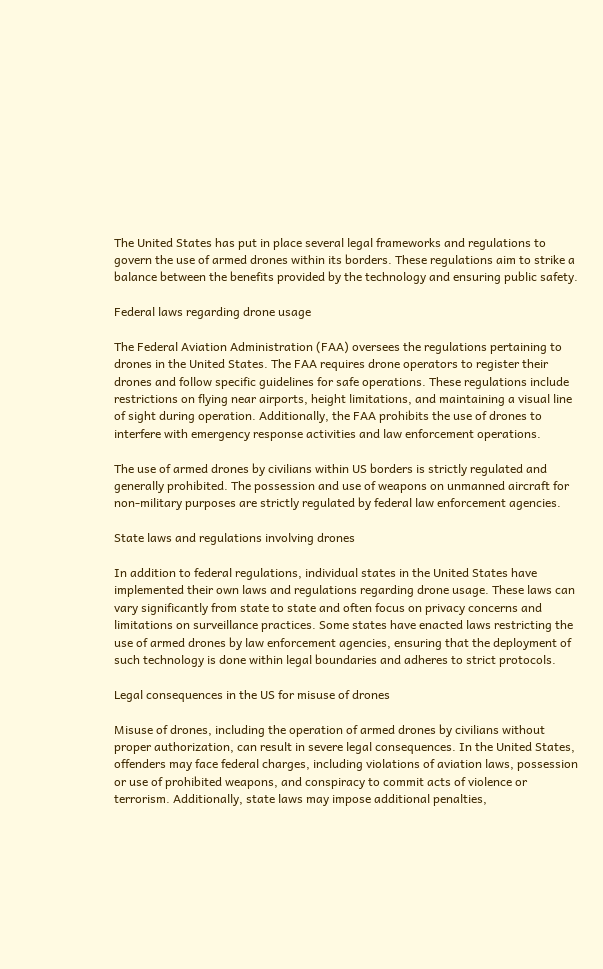The United States has put in place several legal frameworks and regulations to govern the use of armed drones within its borders. These regulations aim to strike a balance between the benefits provided by the technology and ensuring public safety.

Federal laws regarding drone usage

The Federal Aviation Administration (FAA) oversees the regulations pertaining to drones in the United States. The FAA requires drone operators to register their drones and follow specific guidelines for safe operations. These regulations include restrictions on flying near airports, height limitations, and maintaining a visual line of sight during operation. Additionally, the FAA prohibits the use of drones to interfere with emergency response activities and law enforcement operations.

The use of armed drones by civilians within US borders is strictly regulated and generally prohibited. The possession and use of weapons on unmanned aircraft for non-military purposes are strictly regulated by federal law enforcement agencies.

State laws and regulations involving drones

In addition to federal regulations, individual states in the United States have implemented their own laws and regulations regarding drone usage. These laws can vary significantly from state to state and often focus on privacy concerns and limitations on surveillance practices. Some states have enacted laws restricting the use of armed drones by law enforcement agencies, ensuring that the deployment of such technology is done within legal boundaries and adheres to strict protocols.

Legal consequences in the US for misuse of drones

Misuse of drones, including the operation of armed drones by civilians without proper authorization, can result in severe legal consequences. In the United States, offenders may face federal charges, including violations of aviation laws, possession or use of prohibited weapons, and conspiracy to commit acts of violence or terrorism. Additionally, state laws may impose additional penalties,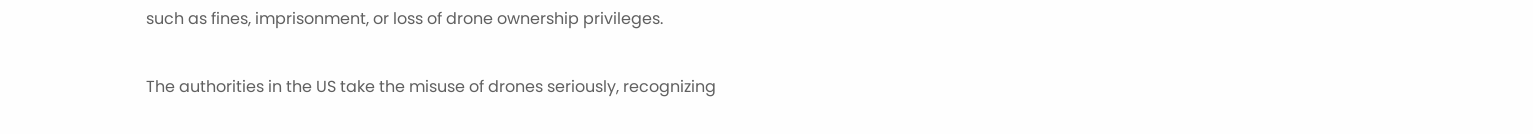such as fines, imprisonment, or loss of drone ownership privileges.

The authorities in the US take the misuse of drones seriously, recognizing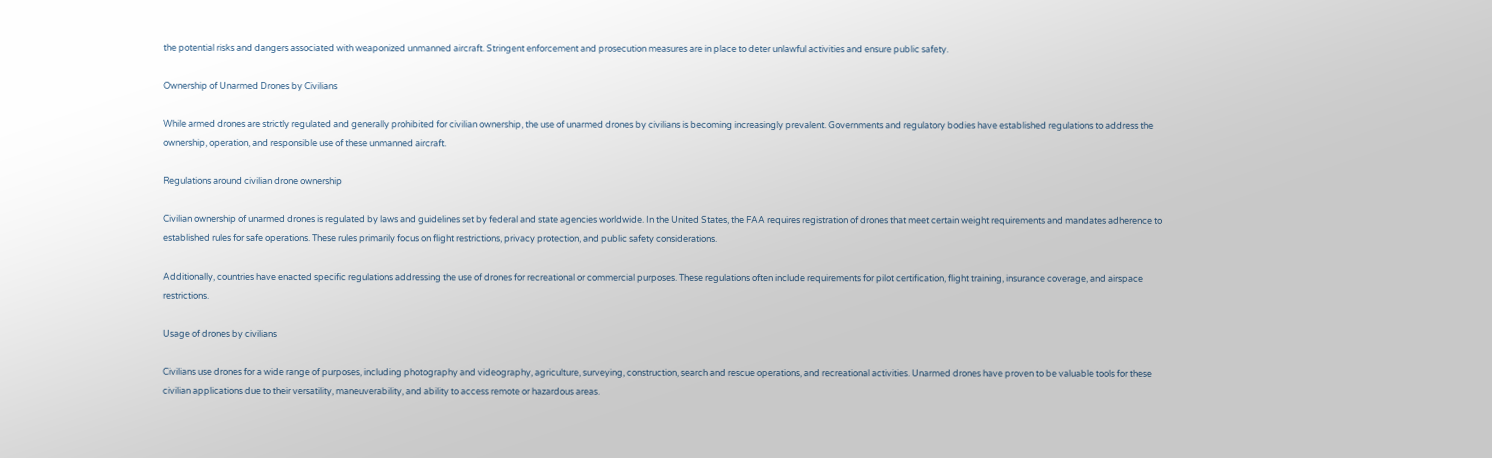the potential risks and dangers associated with weaponized unmanned aircraft. Stringent enforcement and prosecution measures are in place to deter unlawful activities and ensure public safety.

Ownership of Unarmed Drones by Civilians

While armed drones are strictly regulated and generally prohibited for civilian ownership, the use of unarmed drones by civilians is becoming increasingly prevalent. Governments and regulatory bodies have established regulations to address the ownership, operation, and responsible use of these unmanned aircraft.

Regulations around civilian drone ownership

Civilian ownership of unarmed drones is regulated by laws and guidelines set by federal and state agencies worldwide. In the United States, the FAA requires registration of drones that meet certain weight requirements and mandates adherence to established rules for safe operations. These rules primarily focus on flight restrictions, privacy protection, and public safety considerations.

Additionally, countries have enacted specific regulations addressing the use of drones for recreational or commercial purposes. These regulations often include requirements for pilot certification, flight training, insurance coverage, and airspace restrictions.

Usage of drones by civilians

Civilians use drones for a wide range of purposes, including photography and videography, agriculture, surveying, construction, search and rescue operations, and recreational activities. Unarmed drones have proven to be valuable tools for these civilian applications due to their versatility, maneuverability, and ability to access remote or hazardous areas.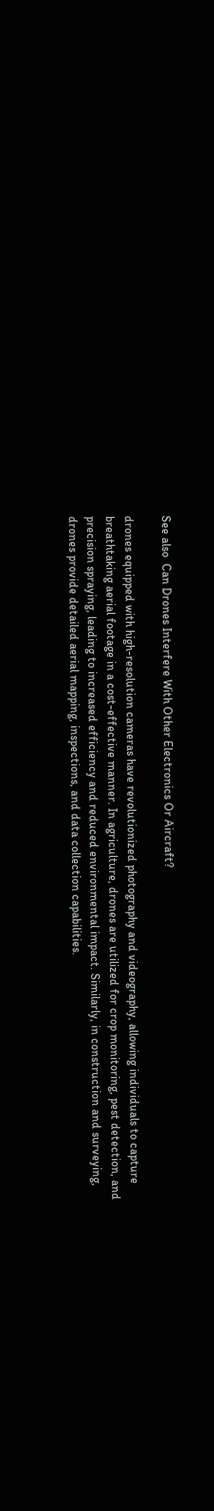See also  Can Drones Interfere With Other Electronics Or Aircraft?

drones equipped with high-resolution cameras have revolutionized photography and videography, allowing individuals to capture breathtaking aerial footage in a cost-effective manner. In agriculture, drones are utilized for crop monitoring, pest detection, and precision spraying, leading to increased efficiency and reduced environmental impact. Similarly, in construction and surveying, drones provide detailed aerial mapping, inspections, and data collection capabilities.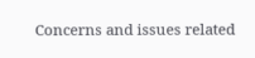Concerns and issues related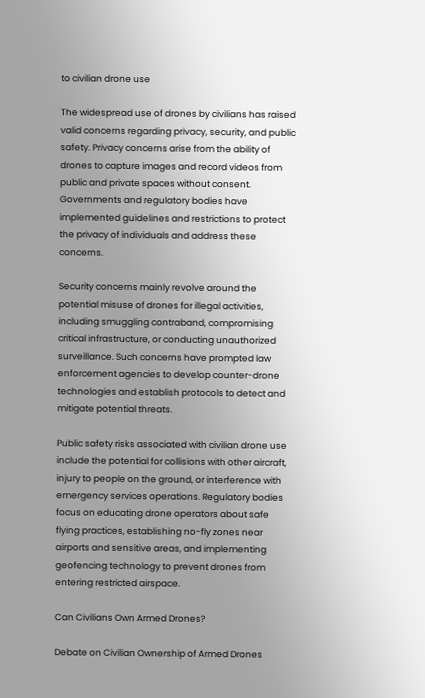to civilian drone use

The widespread use of drones by civilians has raised valid concerns regarding privacy, security, and public safety. Privacy concerns arise from the ability of drones to capture images and record videos from public and private spaces without consent. Governments and regulatory bodies have implemented guidelines and restrictions to protect the privacy of individuals and address these concerns.

Security concerns mainly revolve around the potential misuse of drones for illegal activities, including smuggling contraband, compromising critical infrastructure, or conducting unauthorized surveillance. Such concerns have prompted law enforcement agencies to develop counter-drone technologies and establish protocols to detect and mitigate potential threats.

Public safety risks associated with civilian drone use include the potential for collisions with other aircraft, injury to people on the ground, or interference with emergency services operations. Regulatory bodies focus on educating drone operators about safe flying practices, establishing no-fly zones near airports and sensitive areas, and implementing geofencing technology to prevent drones from entering restricted airspace.

Can Civilians Own Armed Drones?

Debate on Civilian Ownership of Armed Drones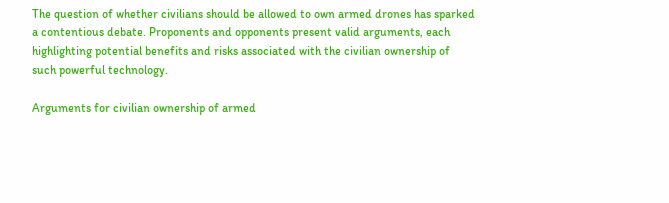The question of whether civilians should be allowed to own armed drones has sparked a contentious debate. Proponents and opponents present valid arguments, each highlighting potential benefits and risks associated with the civilian ownership of such powerful technology.

Arguments for civilian ownership of armed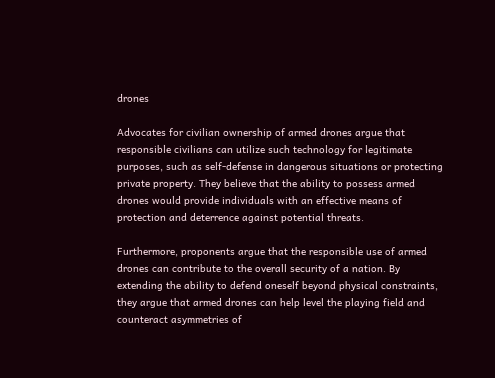drones

Advocates for civilian ownership of armed drones argue that responsible civilians can utilize such technology for legitimate purposes, such as self-defense in dangerous situations or protecting private property. They believe that the ability to possess armed drones would provide individuals with an effective means of protection and deterrence against potential threats.

Furthermore, proponents argue that the responsible use of armed drones can contribute to the overall security of a nation. By extending the ability to defend oneself beyond physical constraints, they argue that armed drones can help level the playing field and counteract asymmetries of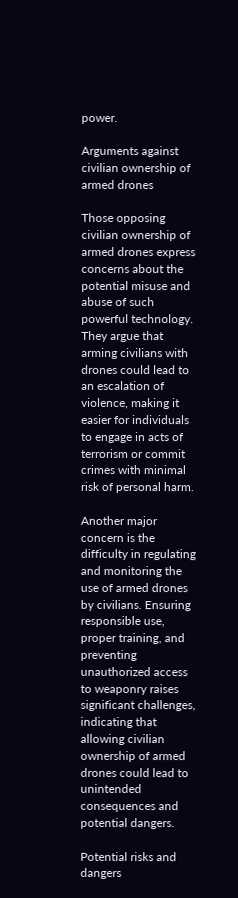power.

Arguments against civilian ownership of armed drones

Those opposing civilian ownership of armed drones express concerns about the potential misuse and abuse of such powerful technology. They argue that arming civilians with drones could lead to an escalation of violence, making it easier for individuals to engage in acts of terrorism or commit crimes with minimal risk of personal harm.

Another major concern is the difficulty in regulating and monitoring the use of armed drones by civilians. Ensuring responsible use, proper training, and preventing unauthorized access to weaponry raises significant challenges, indicating that allowing civilian ownership of armed drones could lead to unintended consequences and potential dangers.

Potential risks and dangers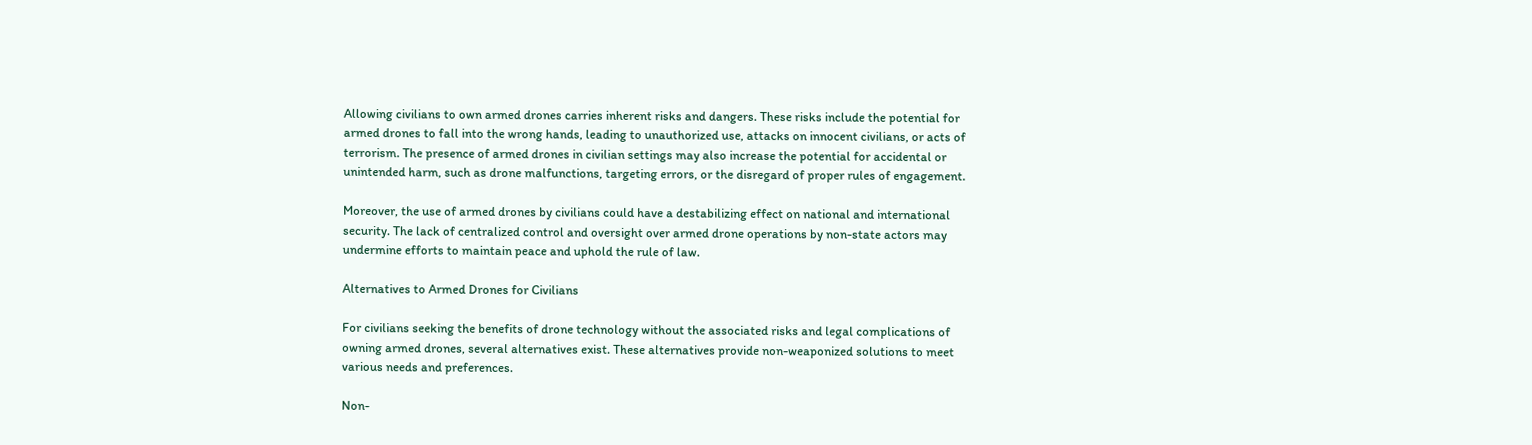Allowing civilians to own armed drones carries inherent risks and dangers. These risks include the potential for armed drones to fall into the wrong hands, leading to unauthorized use, attacks on innocent civilians, or acts of terrorism. The presence of armed drones in civilian settings may also increase the potential for accidental or unintended harm, such as drone malfunctions, targeting errors, or the disregard of proper rules of engagement.

Moreover, the use of armed drones by civilians could have a destabilizing effect on national and international security. The lack of centralized control and oversight over armed drone operations by non-state actors may undermine efforts to maintain peace and uphold the rule of law.

Alternatives to Armed Drones for Civilians

For civilians seeking the benefits of drone technology without the associated risks and legal complications of owning armed drones, several alternatives exist. These alternatives provide non-weaponized solutions to meet various needs and preferences.

Non-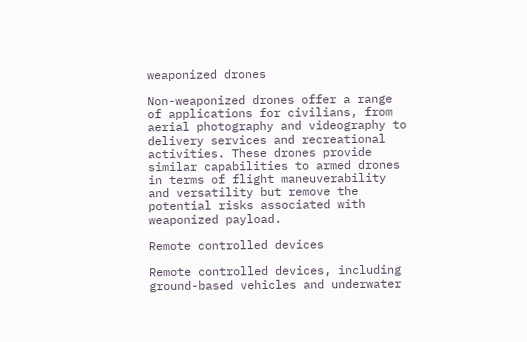weaponized drones

Non-weaponized drones offer a range of applications for civilians, from aerial photography and videography to delivery services and recreational activities. These drones provide similar capabilities to armed drones in terms of flight maneuverability and versatility but remove the potential risks associated with weaponized payload.

Remote controlled devices

Remote controlled devices, including ground-based vehicles and underwater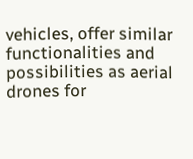vehicles, offer similar functionalities and possibilities as aerial drones for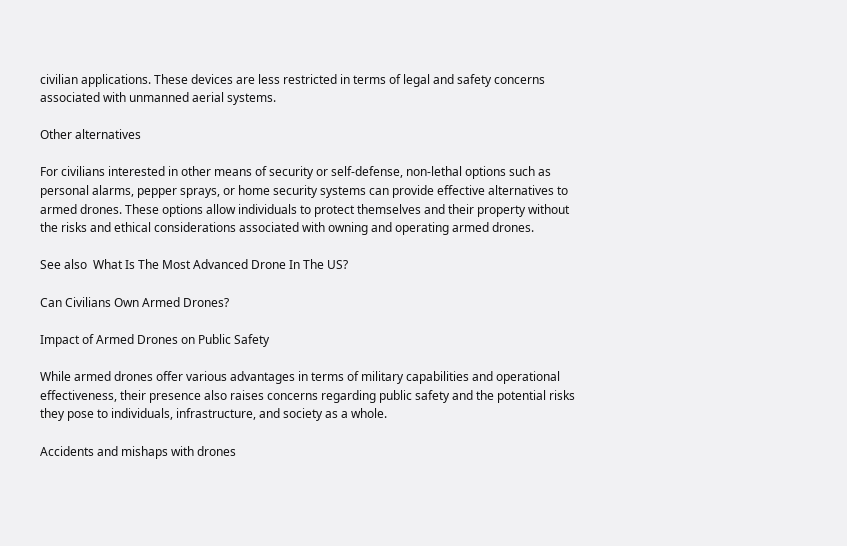civilian applications. These devices are less restricted in terms of legal and safety concerns associated with unmanned aerial systems.

Other alternatives

For civilians interested in other means of security or self-defense, non-lethal options such as personal alarms, pepper sprays, or home security systems can provide effective alternatives to armed drones. These options allow individuals to protect themselves and their property without the risks and ethical considerations associated with owning and operating armed drones.

See also  What Is The Most Advanced Drone In The US?

Can Civilians Own Armed Drones?

Impact of Armed Drones on Public Safety

While armed drones offer various advantages in terms of military capabilities and operational effectiveness, their presence also raises concerns regarding public safety and the potential risks they pose to individuals, infrastructure, and society as a whole.

Accidents and mishaps with drones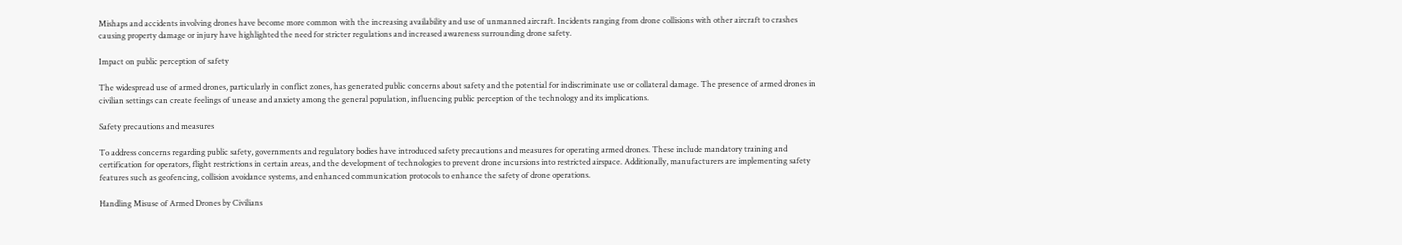Mishaps and accidents involving drones have become more common with the increasing availability and use of unmanned aircraft. Incidents ranging from drone collisions with other aircraft to crashes causing property damage or injury have highlighted the need for stricter regulations and increased awareness surrounding drone safety.

Impact on public perception of safety

The widespread use of armed drones, particularly in conflict zones, has generated public concerns about safety and the potential for indiscriminate use or collateral damage. The presence of armed drones in civilian settings can create feelings of unease and anxiety among the general population, influencing public perception of the technology and its implications.

Safety precautions and measures

To address concerns regarding public safety, governments and regulatory bodies have introduced safety precautions and measures for operating armed drones. These include mandatory training and certification for operators, flight restrictions in certain areas, and the development of technologies to prevent drone incursions into restricted airspace. Additionally, manufacturers are implementing safety features such as geofencing, collision avoidance systems, and enhanced communication protocols to enhance the safety of drone operations.

Handling Misuse of Armed Drones by Civilians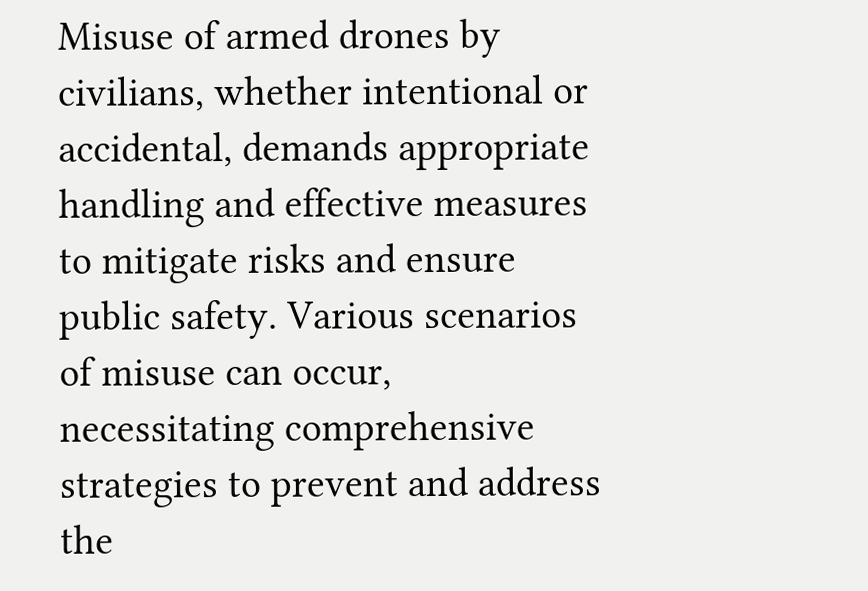Misuse of armed drones by civilians, whether intentional or accidental, demands appropriate handling and effective measures to mitigate risks and ensure public safety. Various scenarios of misuse can occur, necessitating comprehensive strategies to prevent and address the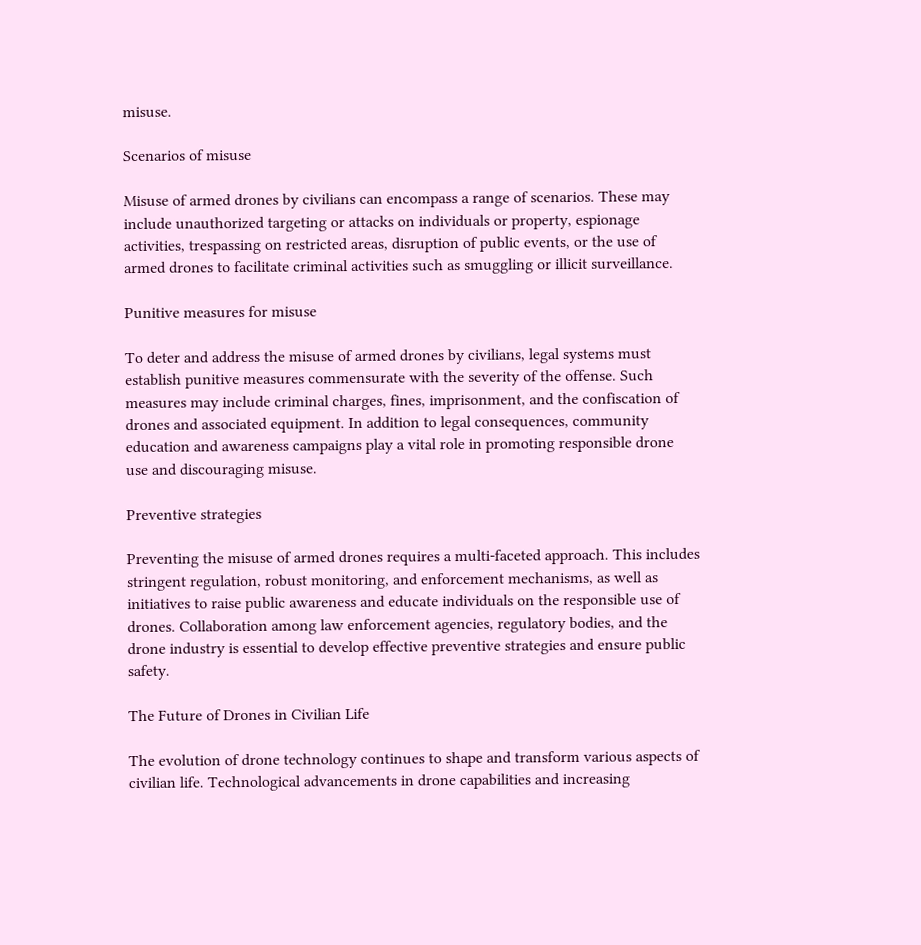misuse.

Scenarios of misuse

Misuse of armed drones by civilians can encompass a range of scenarios. These may include unauthorized targeting or attacks on individuals or property, espionage activities, trespassing on restricted areas, disruption of public events, or the use of armed drones to facilitate criminal activities such as smuggling or illicit surveillance.

Punitive measures for misuse

To deter and address the misuse of armed drones by civilians, legal systems must establish punitive measures commensurate with the severity of the offense. Such measures may include criminal charges, fines, imprisonment, and the confiscation of drones and associated equipment. In addition to legal consequences, community education and awareness campaigns play a vital role in promoting responsible drone use and discouraging misuse.

Preventive strategies

Preventing the misuse of armed drones requires a multi-faceted approach. This includes stringent regulation, robust monitoring, and enforcement mechanisms, as well as initiatives to raise public awareness and educate individuals on the responsible use of drones. Collaboration among law enforcement agencies, regulatory bodies, and the drone industry is essential to develop effective preventive strategies and ensure public safety.

The Future of Drones in Civilian Life

The evolution of drone technology continues to shape and transform various aspects of civilian life. Technological advancements in drone capabilities and increasing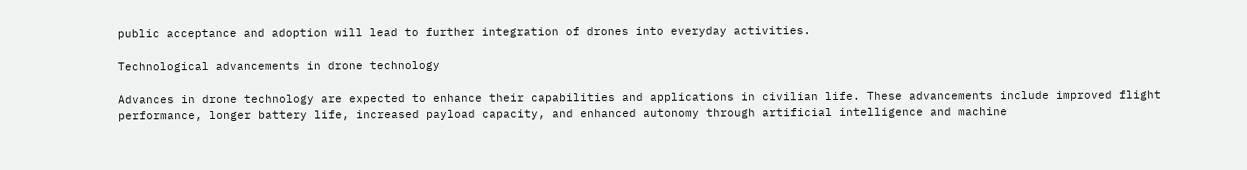public acceptance and adoption will lead to further integration of drones into everyday activities.

Technological advancements in drone technology

Advances in drone technology are expected to enhance their capabilities and applications in civilian life. These advancements include improved flight performance, longer battery life, increased payload capacity, and enhanced autonomy through artificial intelligence and machine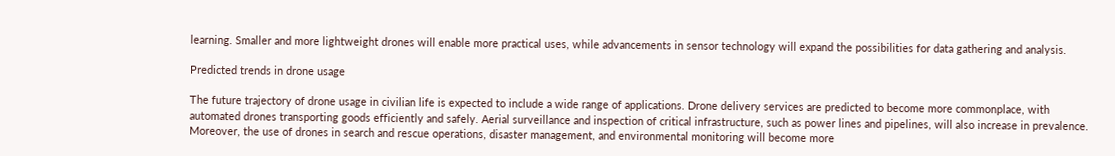learning. Smaller and more lightweight drones will enable more practical uses, while advancements in sensor technology will expand the possibilities for data gathering and analysis.

Predicted trends in drone usage

The future trajectory of drone usage in civilian life is expected to include a wide range of applications. Drone delivery services are predicted to become more commonplace, with automated drones transporting goods efficiently and safely. Aerial surveillance and inspection of critical infrastructure, such as power lines and pipelines, will also increase in prevalence. Moreover, the use of drones in search and rescue operations, disaster management, and environmental monitoring will become more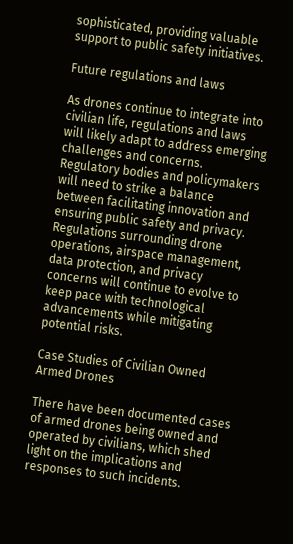sophisticated, providing valuable support to public safety initiatives.

Future regulations and laws

As drones continue to integrate into civilian life, regulations and laws will likely adapt to address emerging challenges and concerns. Regulatory bodies and policymakers will need to strike a balance between facilitating innovation and ensuring public safety and privacy. Regulations surrounding drone operations, airspace management, data protection, and privacy concerns will continue to evolve to keep pace with technological advancements while mitigating potential risks.

Case Studies of Civilian Owned Armed Drones

There have been documented cases of armed drones being owned and operated by civilians, which shed light on the implications and responses to such incidents.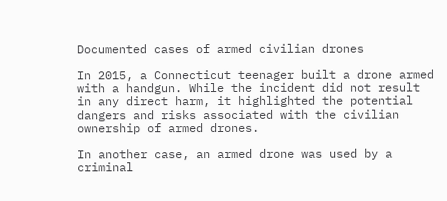Documented cases of armed civilian drones

In 2015, a Connecticut teenager built a drone armed with a handgun. While the incident did not result in any direct harm, it highlighted the potential dangers and risks associated with the civilian ownership of armed drones.

In another case, an armed drone was used by a criminal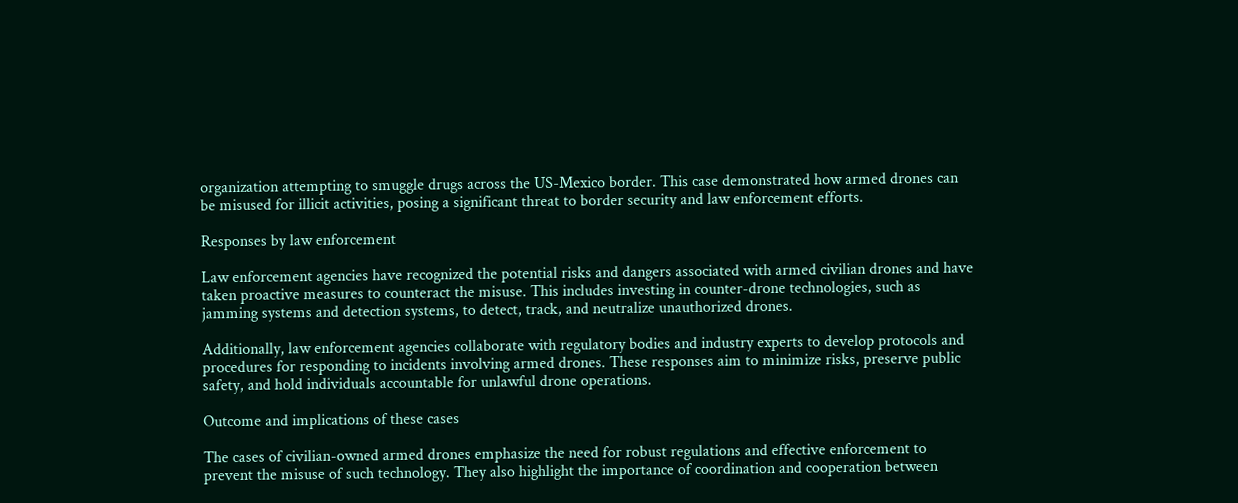organization attempting to smuggle drugs across the US-Mexico border. This case demonstrated how armed drones can be misused for illicit activities, posing a significant threat to border security and law enforcement efforts.

Responses by law enforcement

Law enforcement agencies have recognized the potential risks and dangers associated with armed civilian drones and have taken proactive measures to counteract the misuse. This includes investing in counter-drone technologies, such as jamming systems and detection systems, to detect, track, and neutralize unauthorized drones.

Additionally, law enforcement agencies collaborate with regulatory bodies and industry experts to develop protocols and procedures for responding to incidents involving armed drones. These responses aim to minimize risks, preserve public safety, and hold individuals accountable for unlawful drone operations.

Outcome and implications of these cases

The cases of civilian-owned armed drones emphasize the need for robust regulations and effective enforcement to prevent the misuse of such technology. They also highlight the importance of coordination and cooperation between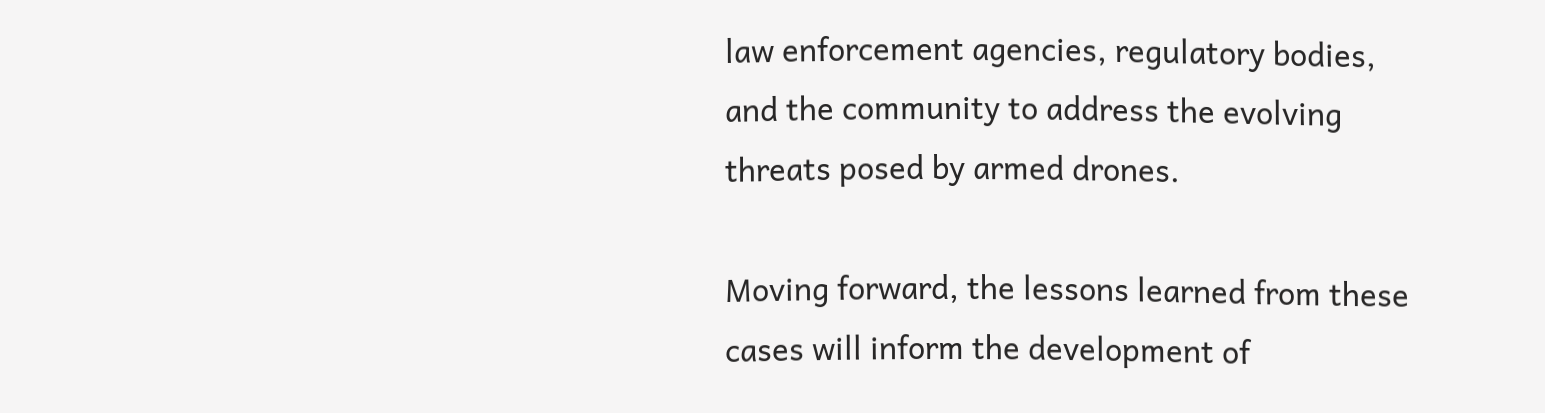law enforcement agencies, regulatory bodies, and the community to address the evolving threats posed by armed drones.

Moving forward, the lessons learned from these cases will inform the development of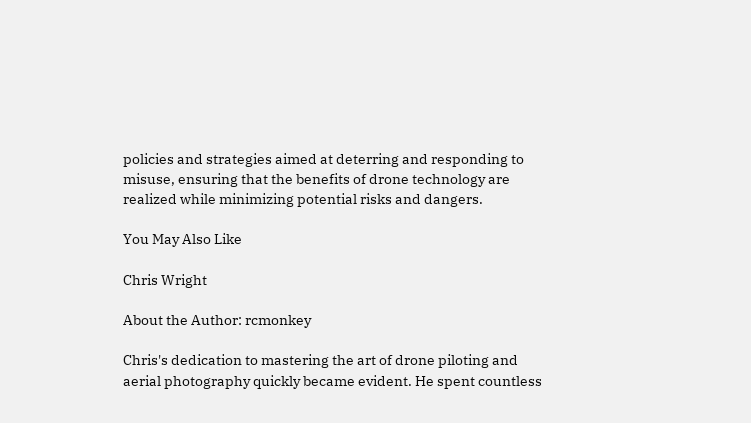policies and strategies aimed at deterring and responding to misuse, ensuring that the benefits of drone technology are realized while minimizing potential risks and dangers.

You May Also Like

Chris Wright

About the Author: rcmonkey

Chris's dedication to mastering the art of drone piloting and aerial photography quickly became evident. He spent countless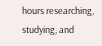hours researching, studying, and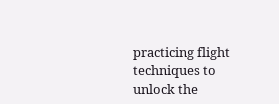practicing flight techniques to unlock the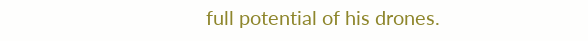full potential of his drones.